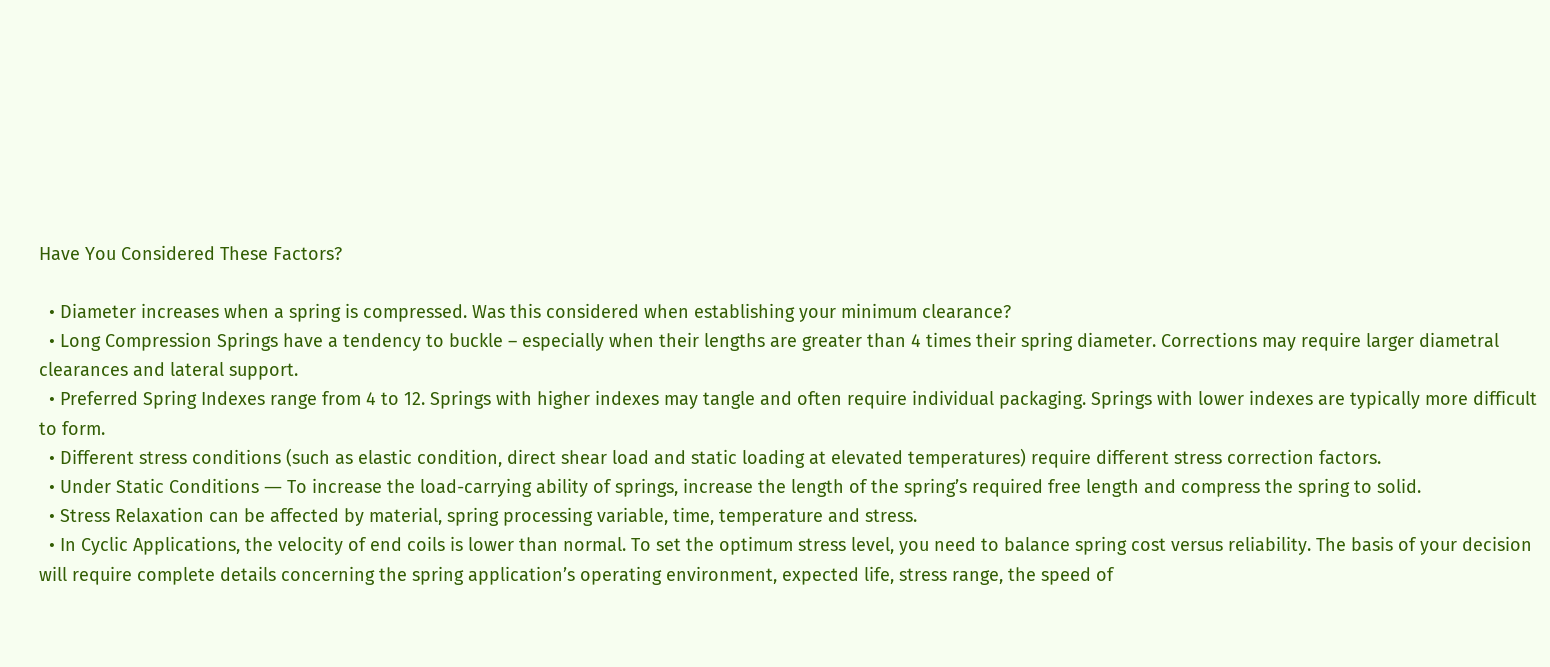Have You Considered These Factors?

  • Diameter increases when a spring is compressed. Was this considered when establishing your minimum clearance?
  • Long Compression Springs have a tendency to buckle – especially when their lengths are greater than 4 times their spring diameter. Corrections may require larger diametral clearances and lateral support.
  • Preferred Spring Indexes range from 4 to 12. Springs with higher indexes may tangle and often require individual packaging. Springs with lower indexes are typically more difficult to form.
  • Different stress conditions (such as elastic condition, direct shear load and static loading at elevated temperatures) require different stress correction factors.
  • Under Static Conditions ― To increase the load-carrying ability of springs, increase the length of the spring’s required free length and compress the spring to solid.
  • Stress Relaxation can be affected by material, spring processing variable, time, temperature and stress.
  • In Cyclic Applications, the velocity of end coils is lower than normal. To set the optimum stress level, you need to balance spring cost versus reliability. The basis of your decision will require complete details concerning the spring application’s operating environment, expected life, stress range, the speed of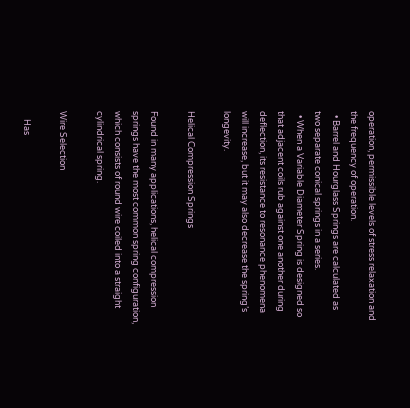operation, permissible levels of stress relaxation and the frequency of operation.
  • Barrel and Hourglass Springs are calculated as two separate conical springs in a series.
  • When a Variable Diameter Spring is designed so that adjacent coils rub against one another during deflection, its resistance to resonance phenomena will increase, but it may also decrease the spring’s longevity.

Helical Compression Springs

Found in many applications, helical compression springs have the most common spring configuration, which consists of round wire coiled into a straight cylindrical spring.

Wire Selection

    Has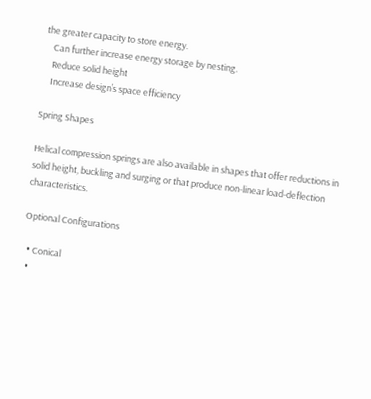the greater capacity to store energy.
    Can further increase energy storage by nesting.
    Reduce solid height
    Increase design’s space efficiency

Spring Shapes

Helical compression springs are also available in shapes that offer reductions in solid height, buckling and surging or that produce non-linear load-deflection characteristics.

Optional Configurations

  • Conical
  •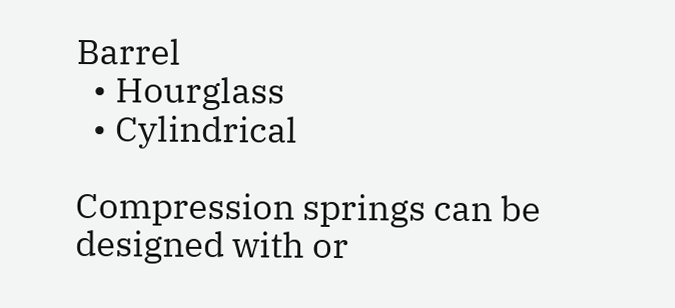Barrel
  • Hourglass
  • Cylindrical

Compression springs can be designed with or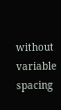without variable spacing